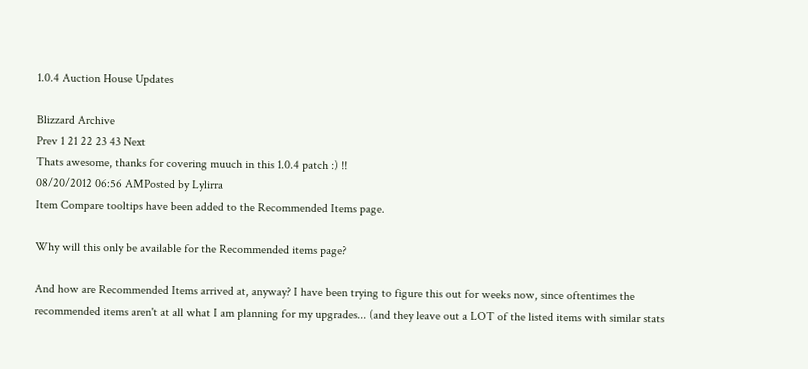1.0.4 Auction House Updates

Blizzard Archive
Prev 1 21 22 23 43 Next
Thats awesome, thanks for covering muuch in this 1.0.4 patch :) !!
08/20/2012 06:56 AMPosted by Lylirra
Item Compare tooltips have been added to the Recommended Items page.

Why will this only be available for the Recommended items page?

And how are Recommended Items arrived at, anyway? I have been trying to figure this out for weeks now, since oftentimes the recommended items aren't at all what I am planning for my upgrades... (and they leave out a LOT of the listed items with similar stats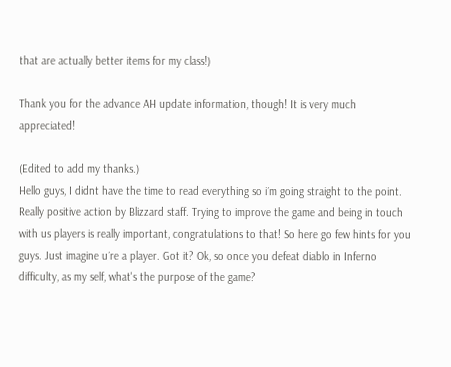that are actually better items for my class!)

Thank you for the advance AH update information, though! It is very much appreciated!

(Edited to add my thanks.)
Hello guys, I didnt have the time to read everything so i´m going straight to the point. Really positive action by Blizzard staff. Trying to improve the game and being in touch with us players is really important, congratulations to that! So here go few hints for you guys. Just imagine u´re a player. Got it? Ok, so once you defeat diablo in Inferno difficulty, as my self, what's the purpose of the game?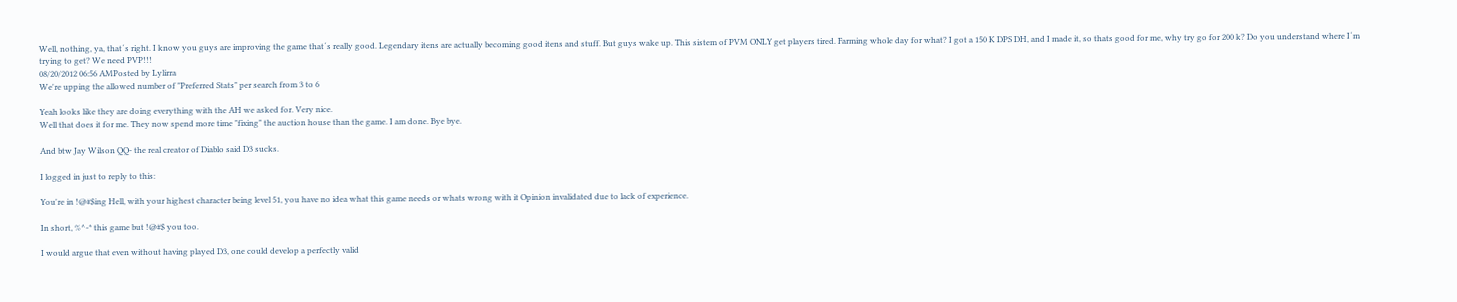Well, nothing, ya, that´s right. I know you guys are improving the game that´s really good. Legendary itens are actually becoming good itens and stuff. But guys wake up. This sistem of PVM ONLY get players tired. Farming whole day for what? I got a 150 K DPS DH, and I made it, so thats good for me, why try go for 200 k? Do you understand where I´m trying to get? We need PVP!!!
08/20/2012 06:56 AMPosted by Lylirra
We're upping the allowed number of "Preferred Stats" per search from 3 to 6

Yeah looks like they are doing everything with the AH we asked for. Very nice.
Well that does it for me. They now spend more time "fixing" the auction house than the game. I am done. Bye bye.

And btw Jay Wilson QQ- the real creator of Diablo said D3 sucks.

I logged in just to reply to this:

You're in !@#$ing Hell, with your highest character being level 51, you have no idea what this game needs or whats wrong with it Opinion invalidated due to lack of experience.

In short, %^-* this game but !@#$ you too.

I would argue that even without having played D3, one could develop a perfectly valid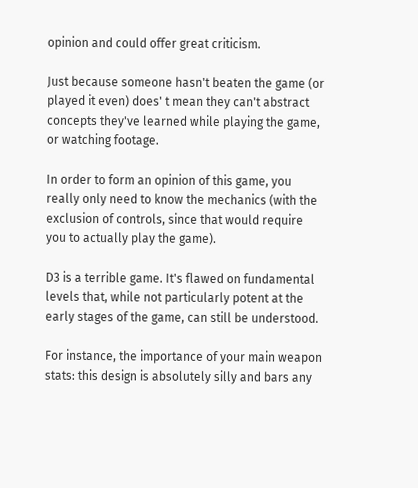opinion and could offer great criticism.

Just because someone hasn't beaten the game (or played it even) does' t mean they can't abstract concepts they've learned while playing the game, or watching footage.

In order to form an opinion of this game, you really only need to know the mechanics (with the exclusion of controls, since that would require you to actually play the game).

D3 is a terrible game. It's flawed on fundamental levels that, while not particularly potent at the early stages of the game, can still be understood.

For instance, the importance of your main weapon stats: this design is absolutely silly and bars any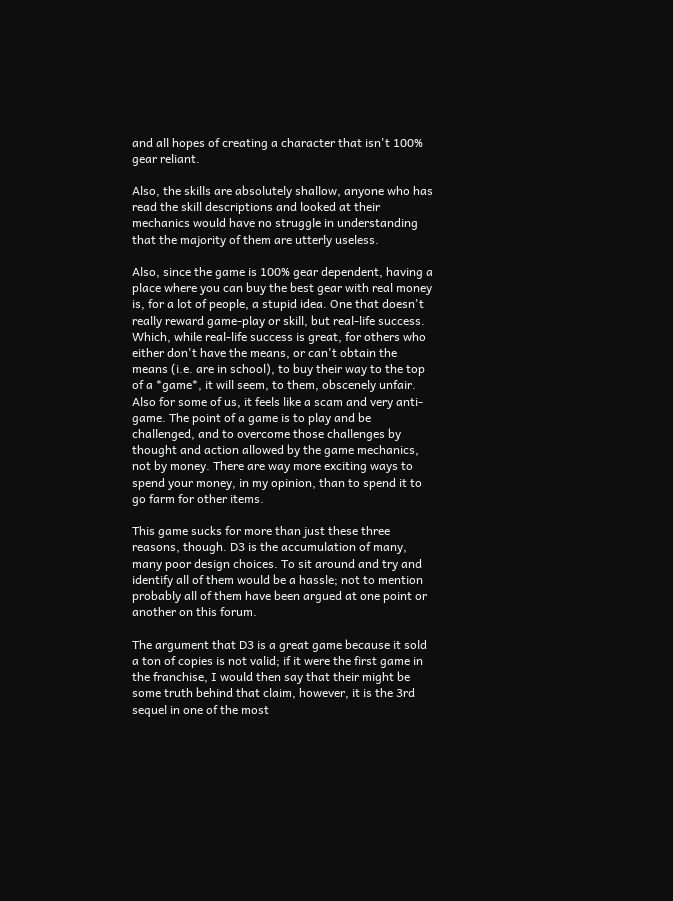and all hopes of creating a character that isn't 100% gear reliant.

Also, the skills are absolutely shallow, anyone who has read the skill descriptions and looked at their mechanics would have no struggle in understanding that the majority of them are utterly useless.

Also, since the game is 100% gear dependent, having a place where you can buy the best gear with real money is, for a lot of people, a stupid idea. One that doesn't really reward game-play or skill, but real-life success. Which, while real-life success is great, for others who either don't have the means, or can't obtain the means (i.e. are in school), to buy their way to the top of a *game*, it will seem, to them, obscenely unfair. Also for some of us, it feels like a scam and very anti-game. The point of a game is to play and be challenged, and to overcome those challenges by thought and action allowed by the game mechanics, not by money. There are way more exciting ways to spend your money, in my opinion, than to spend it to go farm for other items.

This game sucks for more than just these three reasons, though. D3 is the accumulation of many, many poor design choices. To sit around and try and identify all of them would be a hassle; not to mention probably all of them have been argued at one point or another on this forum.

The argument that D3 is a great game because it sold a ton of copies is not valid; if it were the first game in the franchise, I would then say that their might be some truth behind that claim, however, it is the 3rd sequel in one of the most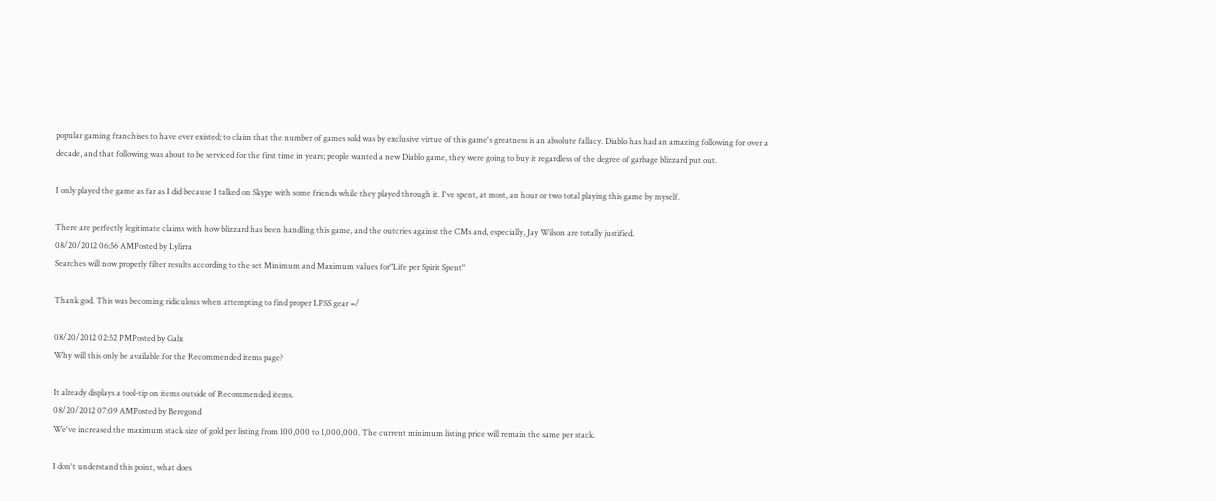popular gaming franchises to have ever existed; to claim that the number of games sold was by exclusive virtue of this game's greatness is an absolute fallacy. Diablo has had an amazing following for over a decade, and that following was about to be serviced for the first time in years; people wanted a new Diablo game, they were going to buy it regardless of the degree of garbage blizzard put out.

I only played the game as far as I did because I talked on Skype with some friends while they played through it. I've spent, at most, an hour or two total playing this game by myself.

There are perfectly legitimate claims with how blizzard has been handling this game, and the outcries against the CMs and, especially, Jay Wilson are totally justified.
08/20/2012 06:56 AMPosted by Lylirra
Searches will now properly filter results according to the set Minimum and Maximum values for"Life per Spirit Spent"

Thank god. This was becoming ridiculous when attempting to find proper LPSS gear =/

08/20/2012 02:52 PMPosted by Galx
Why will this only be available for the Recommended items page?

It already displays a tool-tip on items outside of Recommended items.
08/20/2012 07:09 AMPosted by Beregond
We've increased the maximum stack size of gold per listing from 100,000 to 1,000,000. The current minimum listing price will remain the same per stack.

I don't understand this point, what does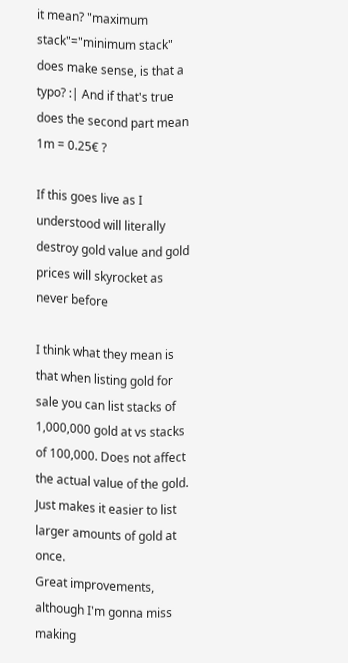it mean? "maximum stack"="minimum stack" does make sense, is that a typo? :| And if that's true does the second part mean 1m = 0.25€ ?

If this goes live as I understood will literally destroy gold value and gold prices will skyrocket as never before

I think what they mean is that when listing gold for sale you can list stacks of 1,000,000 gold at vs stacks of 100,000. Does not affect the actual value of the gold. Just makes it easier to list larger amounts of gold at once.
Great improvements, although I'm gonna miss making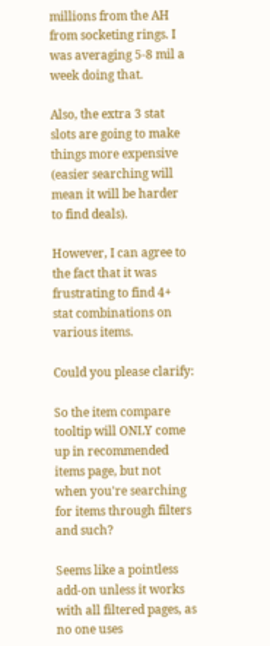millions from the AH from socketing rings. I was averaging 5-8 mil a week doing that.

Also, the extra 3 stat slots are going to make things more expensive (easier searching will mean it will be harder to find deals).

However, I can agree to the fact that it was frustrating to find 4+ stat combinations on various items.

Could you please clarify:

So the item compare tooltip will ONLY come up in recommended items page, but not when you're searching for items through filters and such?

Seems like a pointless add-on unless it works with all filtered pages, as no one uses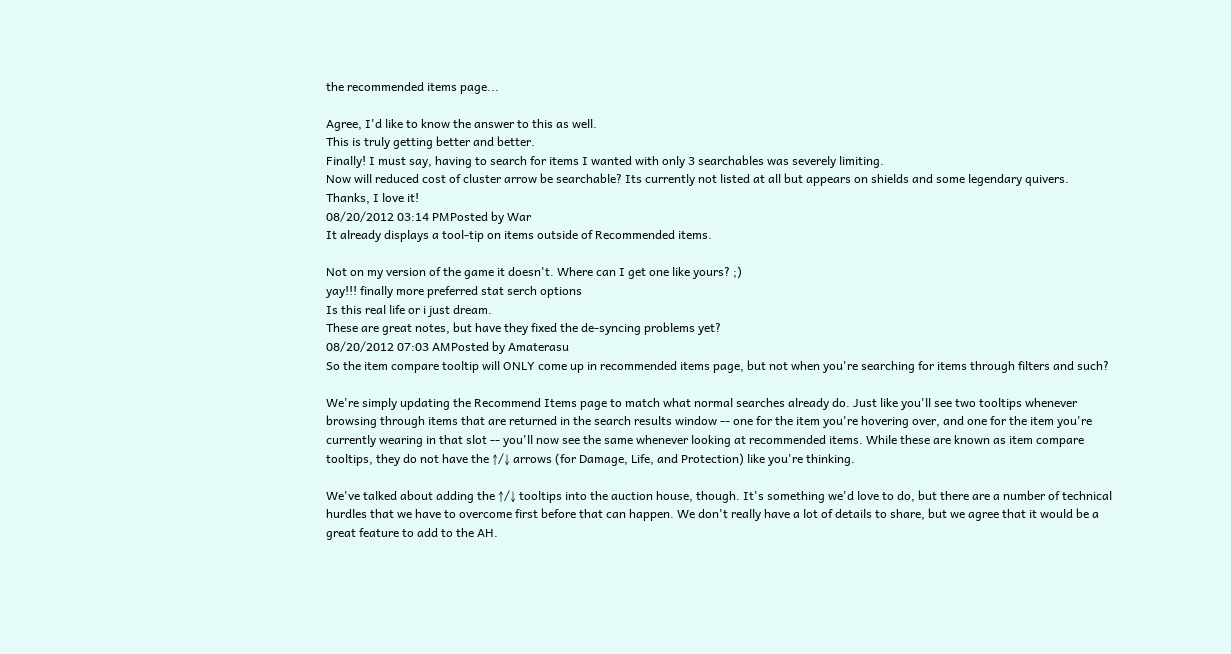the recommended items page...

Agree, I'd like to know the answer to this as well.
This is truly getting better and better.
Finally! I must say, having to search for items I wanted with only 3 searchables was severely limiting.
Now will reduced cost of cluster arrow be searchable? Its currently not listed at all but appears on shields and some legendary quivers.
Thanks, I love it!
08/20/2012 03:14 PMPosted by War
It already displays a tool-tip on items outside of Recommended items.

Not on my version of the game it doesn't. Where can I get one like yours? ;)
yay!!! finally more preferred stat serch options
Is this real life or i just dream.
These are great notes, but have they fixed the de-syncing problems yet?
08/20/2012 07:03 AMPosted by Amaterasu
So the item compare tooltip will ONLY come up in recommended items page, but not when you're searching for items through filters and such?

We're simply updating the Recommend Items page to match what normal searches already do. Just like you'll see two tooltips whenever browsing through items that are returned in the search results window -- one for the item you're hovering over, and one for the item you're currently wearing in that slot -- you'll now see the same whenever looking at recommended items. While these are known as item compare tooltips, they do not have the ↑/↓ arrows (for Damage, Life, and Protection) like you're thinking.

We've talked about adding the ↑/↓ tooltips into the auction house, though. It's something we'd love to do, but there are a number of technical hurdles that we have to overcome first before that can happen. We don't really have a lot of details to share, but we agree that it would be a great feature to add to the AH.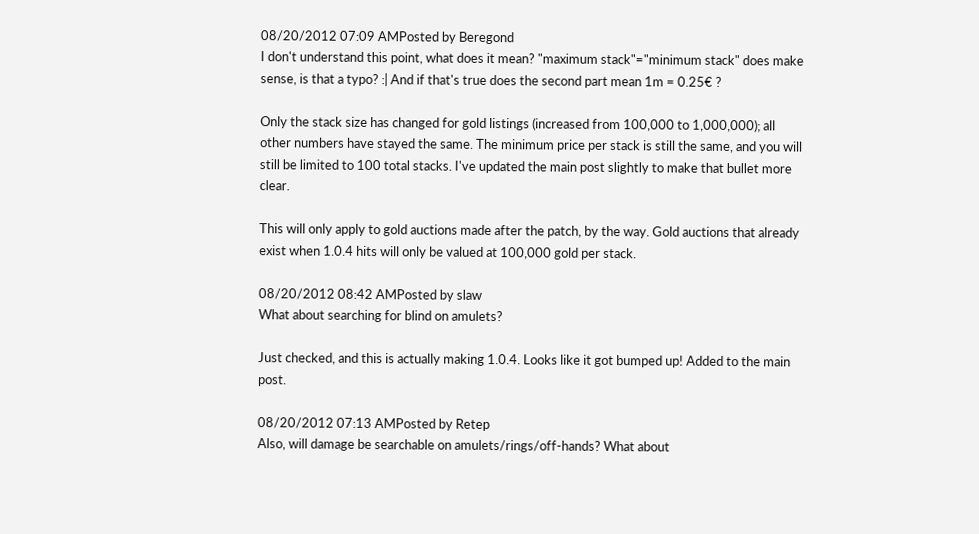08/20/2012 07:09 AMPosted by Beregond
I don't understand this point, what does it mean? "maximum stack"="minimum stack" does make sense, is that a typo? :| And if that's true does the second part mean 1m = 0.25€ ?

Only the stack size has changed for gold listings (increased from 100,000 to 1,000,000); all other numbers have stayed the same. The minimum price per stack is still the same, and you will still be limited to 100 total stacks. I've updated the main post slightly to make that bullet more clear.

This will only apply to gold auctions made after the patch, by the way. Gold auctions that already exist when 1.0.4 hits will only be valued at 100,000 gold per stack.

08/20/2012 08:42 AMPosted by slaw
What about searching for blind on amulets?

Just checked, and this is actually making 1.0.4. Looks like it got bumped up! Added to the main post.

08/20/2012 07:13 AMPosted by Retep
Also, will damage be searchable on amulets/rings/off-hands? What about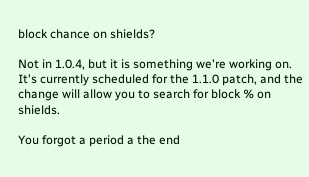block chance on shields?

Not in 1.0.4, but it is something we're working on. It's currently scheduled for the 1.1.0 patch, and the change will allow you to search for block % on shields.

You forgot a period a the end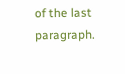of the last paragraph.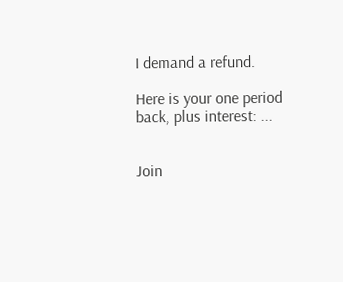I demand a refund.

Here is your one period back, plus interest: ...


Join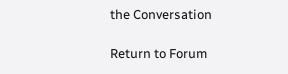the Conversation

Return to Forum